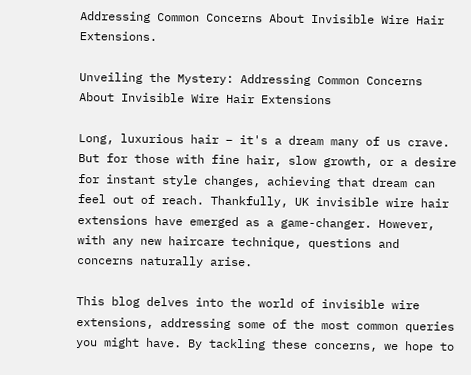Addressing Common Concerns About Invisible Wire Hair Extensions.

Unveiling the Mystery: Addressing Common Concerns About Invisible Wire Hair Extensions

Long, luxurious hair – it's a dream many of us crave. But for those with fine hair, slow growth, or a desire for instant style changes, achieving that dream can feel out of reach. Thankfully, UK invisible wire hair extensions have emerged as a game-changer. However, with any new haircare technique, questions and concerns naturally arise.

This blog delves into the world of invisible wire extensions, addressing some of the most common queries you might have. By tackling these concerns, we hope to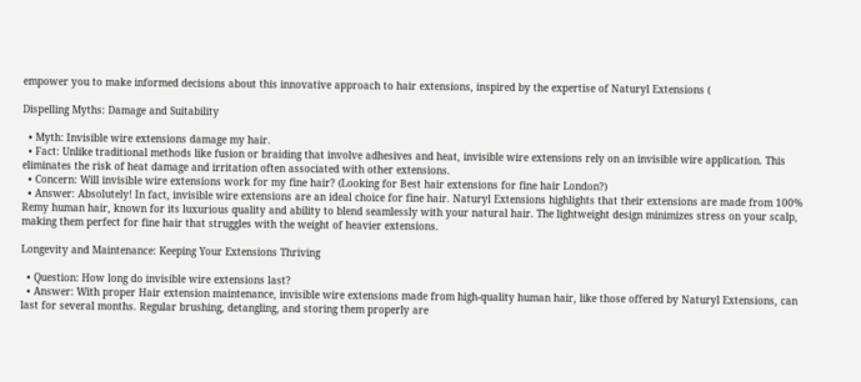empower you to make informed decisions about this innovative approach to hair extensions, inspired by the expertise of Naturyl Extensions (

Dispelling Myths: Damage and Suitability

  • Myth: Invisible wire extensions damage my hair.
  • Fact: Unlike traditional methods like fusion or braiding that involve adhesives and heat, invisible wire extensions rely on an invisible wire application. This eliminates the risk of heat damage and irritation often associated with other extensions.
  • Concern: Will invisible wire extensions work for my fine hair? (Looking for Best hair extensions for fine hair London?)
  • Answer: Absolutely! In fact, invisible wire extensions are an ideal choice for fine hair. Naturyl Extensions highlights that their extensions are made from 100% Remy human hair, known for its luxurious quality and ability to blend seamlessly with your natural hair. The lightweight design minimizes stress on your scalp, making them perfect for fine hair that struggles with the weight of heavier extensions.

Longevity and Maintenance: Keeping Your Extensions Thriving

  • Question: How long do invisible wire extensions last?
  • Answer: With proper Hair extension maintenance, invisible wire extensions made from high-quality human hair, like those offered by Naturyl Extensions, can last for several months. Regular brushing, detangling, and storing them properly are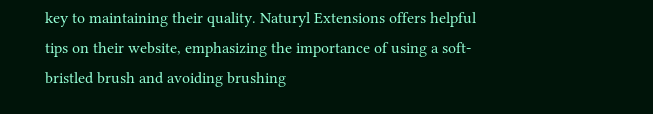key to maintaining their quality. Naturyl Extensions offers helpful tips on their website, emphasizing the importance of using a soft-bristled brush and avoiding brushing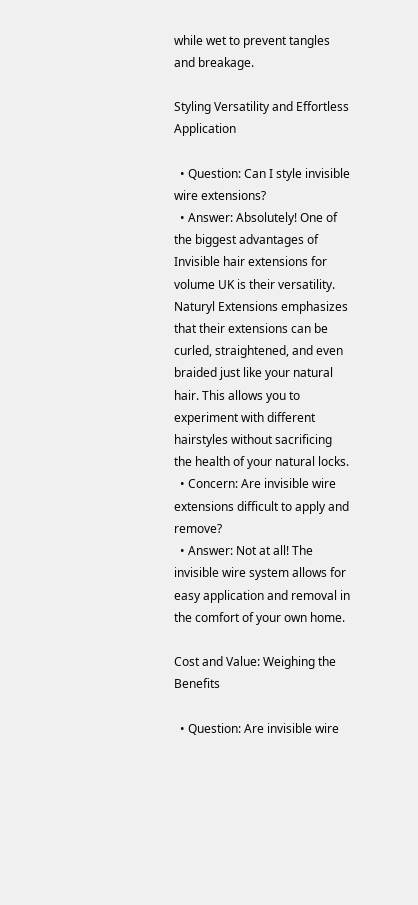while wet to prevent tangles and breakage.

Styling Versatility and Effortless Application

  • Question: Can I style invisible wire extensions?
  • Answer: Absolutely! One of the biggest advantages of Invisible hair extensions for volume UK is their versatility. Naturyl Extensions emphasizes that their extensions can be curled, straightened, and even braided just like your natural hair. This allows you to experiment with different hairstyles without sacrificing the health of your natural locks.
  • Concern: Are invisible wire extensions difficult to apply and remove?
  • Answer: Not at all! The invisible wire system allows for easy application and removal in the comfort of your own home.

Cost and Value: Weighing the Benefits

  • Question: Are invisible wire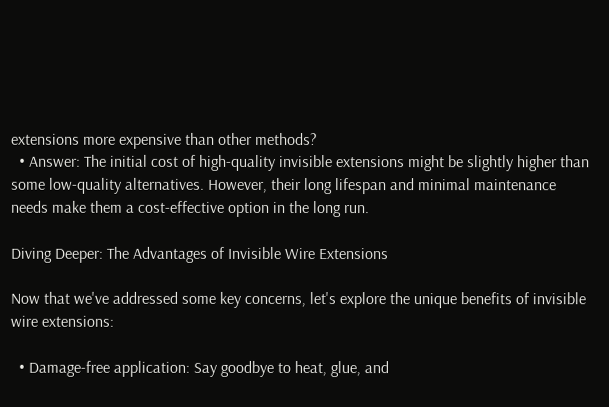extensions more expensive than other methods?
  • Answer: The initial cost of high-quality invisible extensions might be slightly higher than some low-quality alternatives. However, their long lifespan and minimal maintenance needs make them a cost-effective option in the long run.

Diving Deeper: The Advantages of Invisible Wire Extensions

Now that we've addressed some key concerns, let's explore the unique benefits of invisible wire extensions:

  • Damage-free application: Say goodbye to heat, glue, and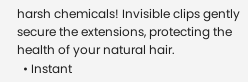harsh chemicals! Invisible clips gently secure the extensions, protecting the health of your natural hair.
  • Instant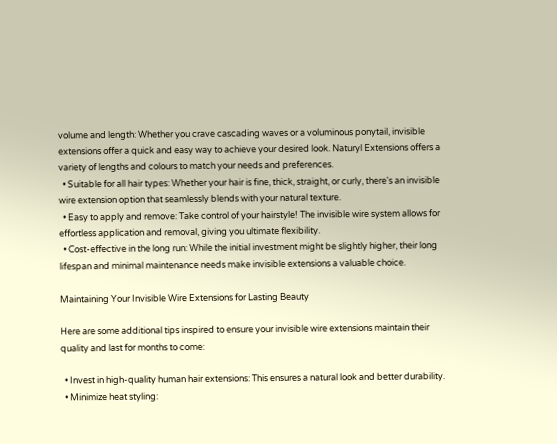volume and length: Whether you crave cascading waves or a voluminous ponytail, invisible extensions offer a quick and easy way to achieve your desired look. Naturyl Extensions offers a variety of lengths and colours to match your needs and preferences.
  • Suitable for all hair types: Whether your hair is fine, thick, straight, or curly, there's an invisible wire extension option that seamlessly blends with your natural texture.
  • Easy to apply and remove: Take control of your hairstyle! The invisible wire system allows for effortless application and removal, giving you ultimate flexibility.
  • Cost-effective in the long run: While the initial investment might be slightly higher, their long lifespan and minimal maintenance needs make invisible extensions a valuable choice.

Maintaining Your Invisible Wire Extensions for Lasting Beauty

Here are some additional tips inspired to ensure your invisible wire extensions maintain their quality and last for months to come:

  • Invest in high-quality human hair extensions: This ensures a natural look and better durability.
  • Minimize heat styling: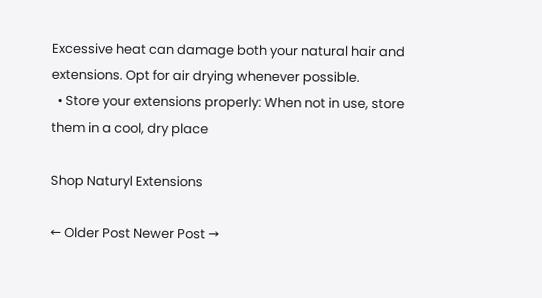Excessive heat can damage both your natural hair and extensions. Opt for air drying whenever possible.
  • Store your extensions properly: When not in use, store them in a cool, dry place

Shop Naturyl Extensions

← Older Post Newer Post →